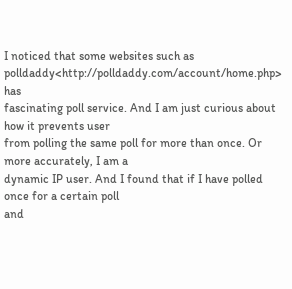I noticed that some websites such as
polldaddy<http://polldaddy.com/account/home.php> has
fascinating poll service. And I am just curious about how it prevents user
from polling the same poll for more than once. Or more accurately, I am a
dynamic IP user. And I found that if I have polled once for a certain poll
and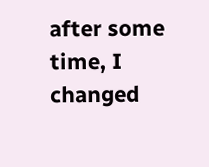after some time, I changed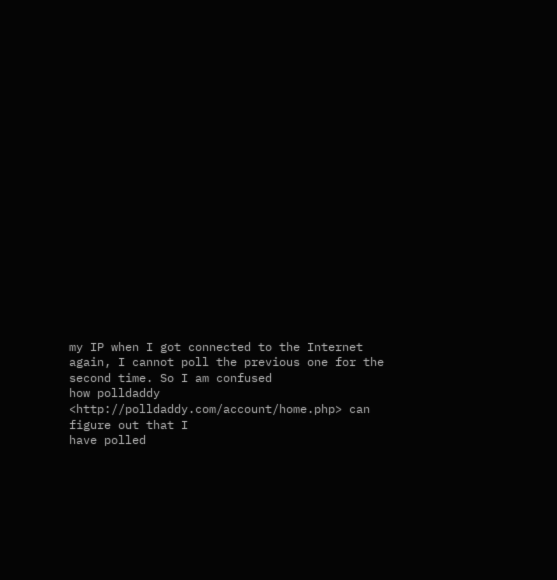my IP when I got connected to the Internet
again, I cannot poll the previous one for the second time. So I am confused
how polldaddy <http://polldaddy.com/account/home.php> can figure out that I
have polled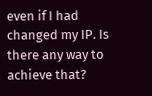even if I had changed my IP. Is there any way to achieve that?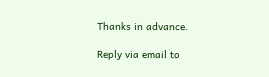Thanks in advance.

Reply via email to